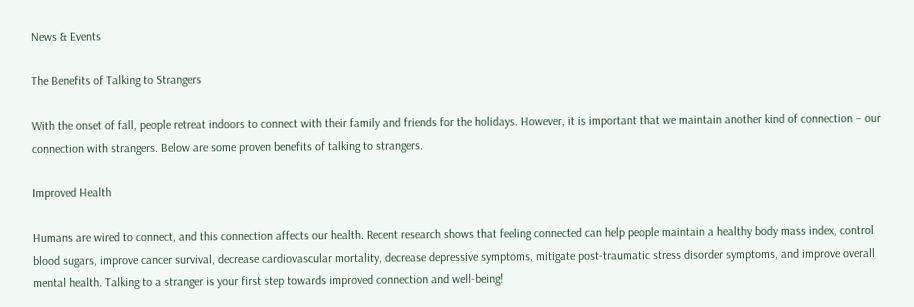News & Events

The Benefits of Talking to Strangers

With the onset of fall, people retreat indoors to connect with their family and friends for the holidays. However, it is important that we maintain another kind of connection – our connection with strangers. Below are some proven benefits of talking to strangers.

Improved Health

Humans are wired to connect, and this connection affects our health. Recent research shows that feeling connected can help people maintain a healthy body mass index, control blood sugars, improve cancer survival, decrease cardiovascular mortality, decrease depressive symptoms, mitigate post-traumatic stress disorder symptoms, and improve overall mental health. Talking to a stranger is your first step towards improved connection and well-being!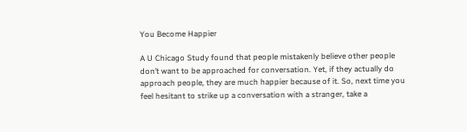You Become Happier

A U Chicago Study found that people mistakenly believe other people don’t want to be approached for conversation. Yet, if they actually do approach people, they are much happier because of it. So, next time you feel hesitant to strike up a conversation with a stranger, take a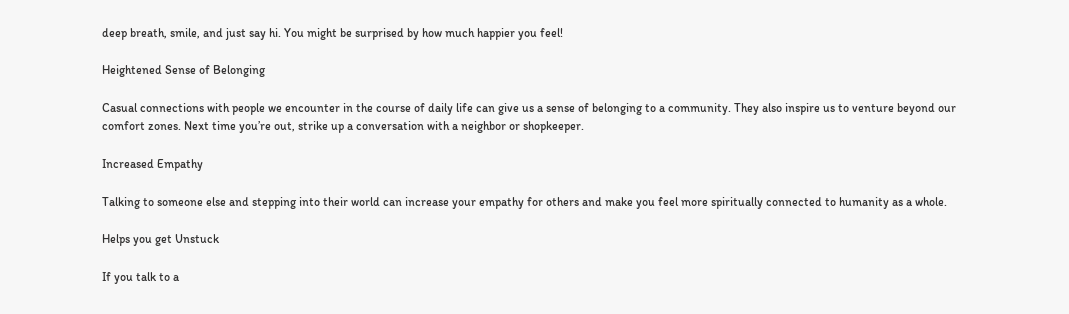deep breath, smile, and just say hi. You might be surprised by how much happier you feel!

Heightened Sense of Belonging

Casual connections with people we encounter in the course of daily life can give us a sense of belonging to a community. They also inspire us to venture beyond our comfort zones. Next time you’re out, strike up a conversation with a neighbor or shopkeeper.

Increased Empathy

Talking to someone else and stepping into their world can increase your empathy for others and make you feel more spiritually connected to humanity as a whole.

Helps you get Unstuck

If you talk to a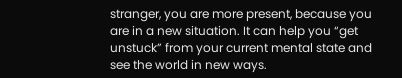stranger, you are more present, because you are in a new situation. It can help you “get unstuck” from your current mental state and see the world in new ways.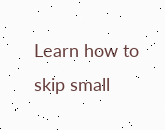Learn how to skip small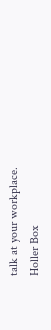talk at your workplace.
Holler Box